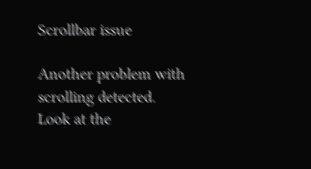Scrollbar issue

Another problem with scrolling detected.
Look at the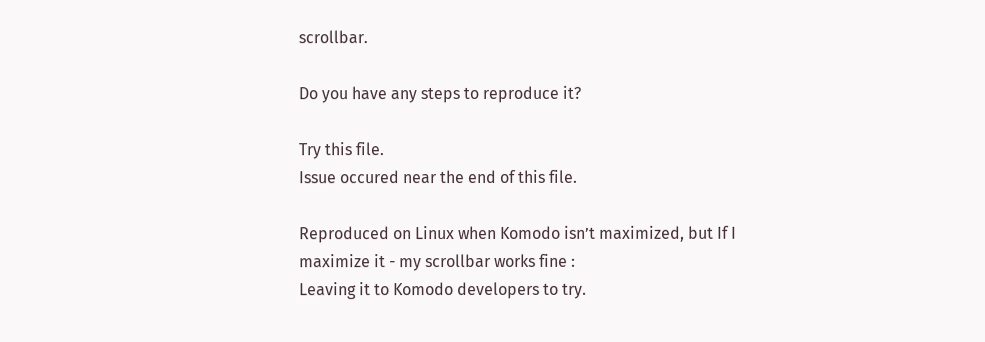scrollbar.

Do you have any steps to reproduce it?

Try this file.
Issue occured near the end of this file.

Reproduced on Linux when Komodo isn’t maximized, but If I maximize it - my scrollbar works fine :
Leaving it to Komodo developers to try.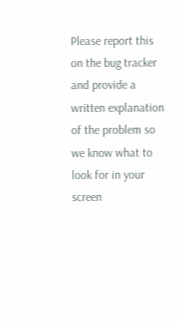Please report this on the bug tracker and provide a written explanation of the problem so we know what to look for in your screen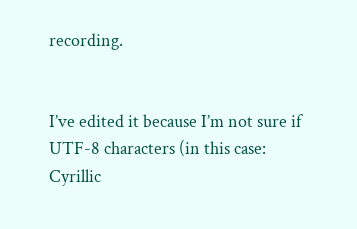recording.


I’ve edited it because I’m not sure if UTF-8 characters (in this case: Cyrillic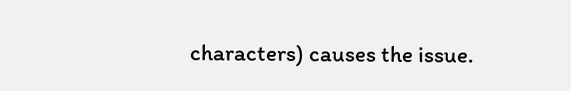characters) causes the issue.